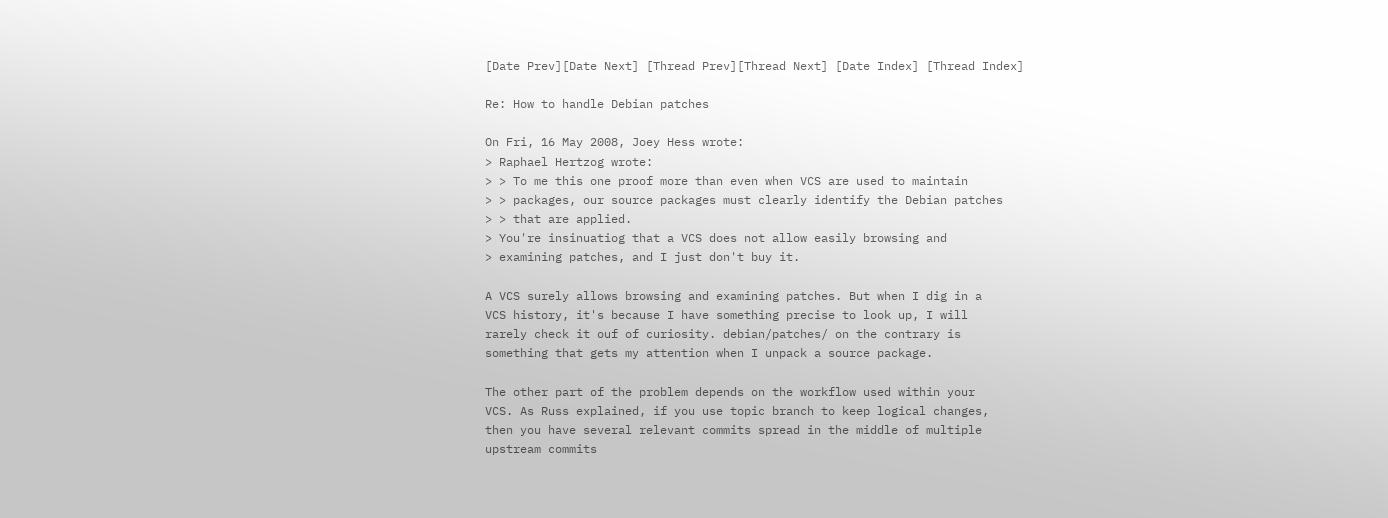[Date Prev][Date Next] [Thread Prev][Thread Next] [Date Index] [Thread Index]

Re: How to handle Debian patches

On Fri, 16 May 2008, Joey Hess wrote:
> Raphael Hertzog wrote:
> > To me this one proof more than even when VCS are used to maintain
> > packages, our source packages must clearly identify the Debian patches
> > that are applied.
> You're insinuatiog that a VCS does not allow easily browsing and
> examining patches, and I just don't buy it.

A VCS surely allows browsing and examining patches. But when I dig in a
VCS history, it's because I have something precise to look up, I will
rarely check it ouf of curiosity. debian/patches/ on the contrary is
something that gets my attention when I unpack a source package.

The other part of the problem depends on the workflow used within your
VCS. As Russ explained, if you use topic branch to keep logical changes,
then you have several relevant commits spread in the middle of multiple
upstream commits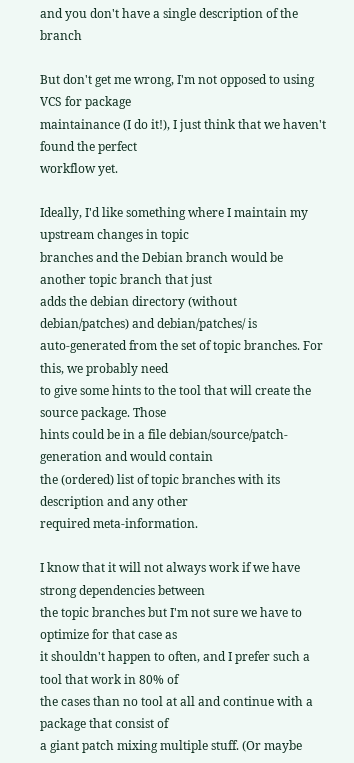and you don't have a single description of the branch

But don't get me wrong, I'm not opposed to using VCS for package
maintainance (I do it!), I just think that we haven't found the perfect
workflow yet.

Ideally, I'd like something where I maintain my upstream changes in topic
branches and the Debian branch would be another topic branch that just
adds the debian directory (without debian/patches) and debian/patches/ is
auto-generated from the set of topic branches. For this, we probably need
to give some hints to the tool that will create the source package. Those
hints could be in a file debian/source/patch-generation and would contain
the (ordered) list of topic branches with its description and any other
required meta-information.

I know that it will not always work if we have strong dependencies between
the topic branches but I'm not sure we have to optimize for that case as
it shouldn't happen to often, and I prefer such a tool that work in 80% of
the cases than no tool at all and continue with a package that consist of
a giant patch mixing multiple stuff. (Or maybe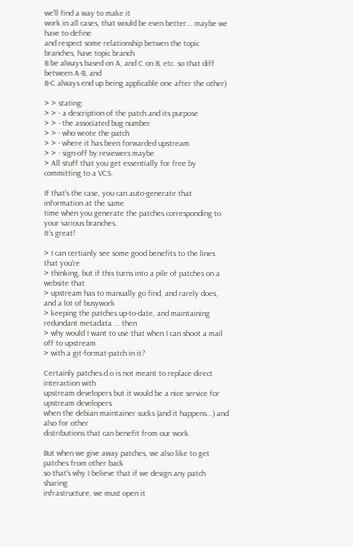we'll find a way to make it
work in all cases, that would be even better... maybe we have to define
and respect some relationship betwen the topic branches, have topic branch
B be always based on A, and C on B, etc. so that diff between A-B, and
B-C always end up being applicable one after the other)

> > stating:
> > - a description of the patch and its purpose
> > - the associated bug number
> > - who wrote the patch
> > - where it has been forwarded upstream
> > - sign-off by reviewers maybe
> All stuff that you get essentially for free by committing to a VCS.

If that's the case, you can auto-generate that information at the same
time when you generate the patches corresponding to your various branches.
It's great!

> I can certianly see some good benefits to the lines that you're
> thinking, but if this turns into a pile of patches on a website that
> upstream has to manually go find, and rarely does, and a lot of busywork
> keeping the patches up-to-date, and maintaining redundant metadata ... then
> why would I want to use that when I can shoot a mail off to upstream
> with a git-format-patch in it?

Certainly patches.d.o is not meant to replace direct interaction with
upstream developers but it would be a nice service for upstream developers
when the debian maintainer sucks (and it happens...) and also for other
distributions that can benefit from our work.

But when we give away patches, we also like to get patches from other back
so that's why I believe that if we design any patch sharing
infrastructure, we must open it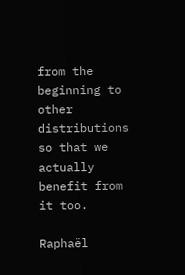from the beginning to other distributions
so that we actually benefit from it too.

Raphaël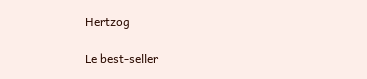Hertzog

Le best-seller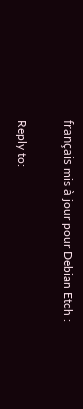français mis à jour pour Debian Etch :

Reply to: